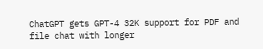ChatGPT gets GPT-4 32K support for PDF and file chat with longer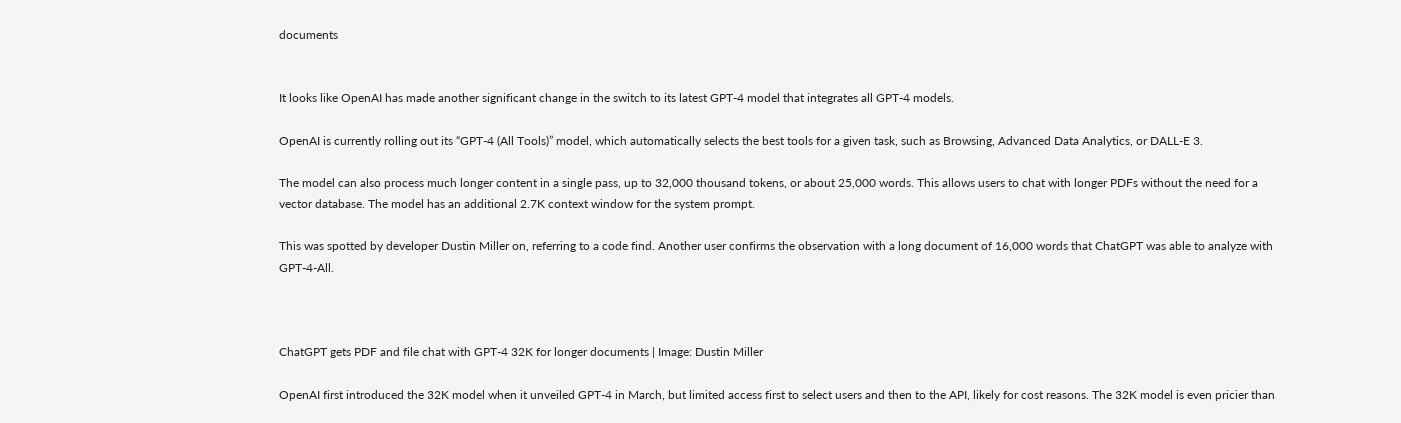documents


It looks like OpenAI has made another significant change in the switch to its latest GPT-4 model that integrates all GPT-4 models.

OpenAI is currently rolling out its “GPT-4 (All Tools)” model, which automatically selects the best tools for a given task, such as Browsing, Advanced Data Analytics, or DALL-E 3.

The model can also process much longer content in a single pass, up to 32,000 thousand tokens, or about 25,000 words. This allows users to chat with longer PDFs without the need for a vector database. The model has an additional 2.7K context window for the system prompt.

This was spotted by developer Dustin Miller on, referring to a code find. Another user confirms the observation with a long document of 16,000 words that ChatGPT was able to analyze with GPT-4-All.



ChatGPT gets PDF and file chat with GPT-4 32K for longer documents | Image: Dustin Miller

OpenAI first introduced the 32K model when it unveiled GPT-4 in March, but limited access first to select users and then to the API, likely for cost reasons. The 32K model is even pricier than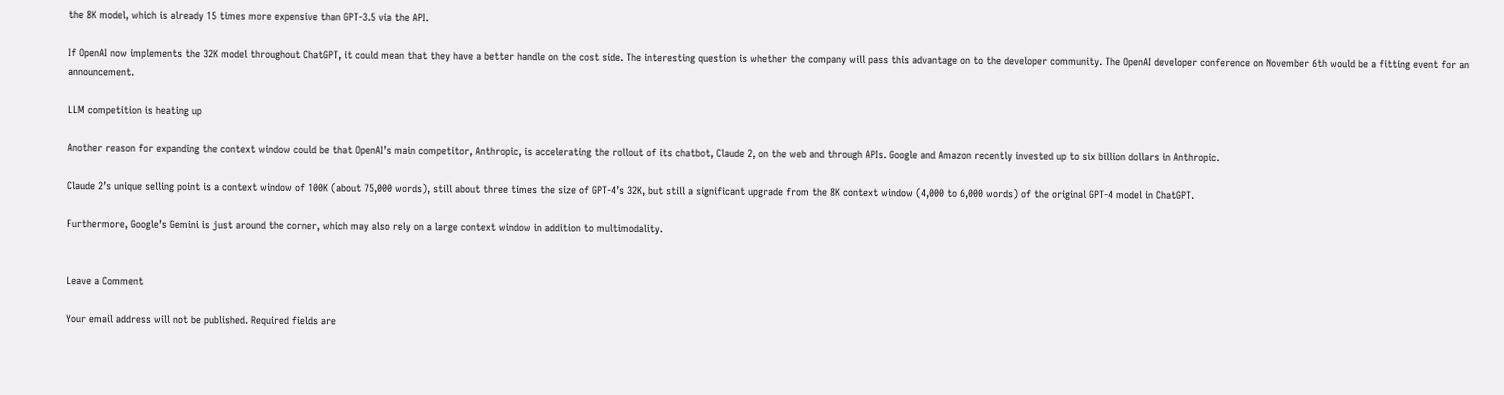the 8K model, which is already 15 times more expensive than GPT-3.5 via the API.

If OpenAI now implements the 32K model throughout ChatGPT, it could mean that they have a better handle on the cost side. The interesting question is whether the company will pass this advantage on to the developer community. The OpenAI developer conference on November 6th would be a fitting event for an announcement.

LLM competition is heating up

Another reason for expanding the context window could be that OpenAI’s main competitor, Anthropic, is accelerating the rollout of its chatbot, Claude 2, on the web and through APIs. Google and Amazon recently invested up to six billion dollars in Anthropic.

Claude 2’s unique selling point is a context window of 100K (about 75,000 words), still about three times the size of GPT-4’s 32K, but still a significant upgrade from the 8K context window (4,000 to 6,000 words) of the original GPT-4 model in ChatGPT.

Furthermore, Google’s Gemini is just around the corner, which may also rely on a large context window in addition to multimodality.


Leave a Comment

Your email address will not be published. Required fields are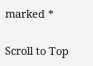marked *

Scroll to Top